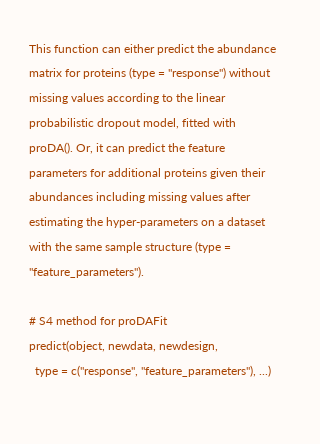This function can either predict the abundance matrix for proteins (type = "response") without missing values according to the linear probabilistic dropout model, fitted with proDA(). Or, it can predict the feature parameters for additional proteins given their abundances including missing values after estimating the hyper-parameters on a dataset with the same sample structure (type = "feature_parameters").

# S4 method for proDAFit
predict(object, newdata, newdesign,
  type = c("response", "feature_parameters"), ...)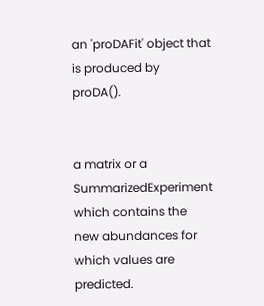an 'proDAFit' object that is produced by proDA().


a matrix or a SummarizedExperiment which contains the new abundances for which values are predicted.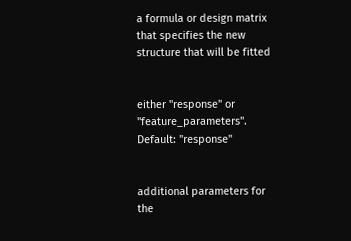a formula or design matrix that specifies the new structure that will be fitted


either "response" or "feature_parameters". Default: "response"


additional parameters for the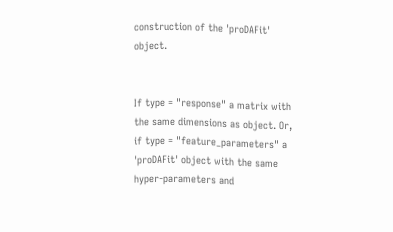construction of the 'proDAFit' object.


If type = "response" a matrix with the same dimensions as object. Or, if type = "feature_parameters" a 'proDAFit' object with the same hyper-parameters and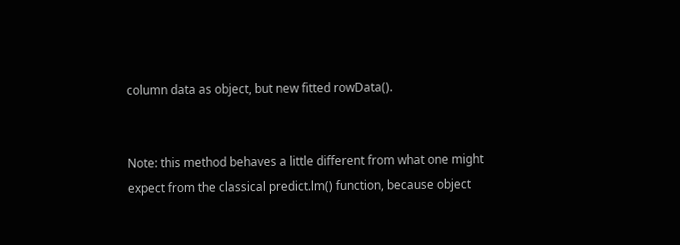column data as object, but new fitted rowData().


Note: this method behaves a little different from what one might expect from the classical predict.lm() function, because object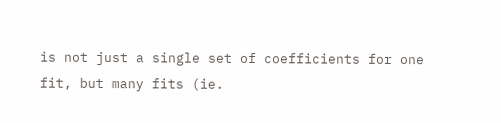is not just a single set of coefficients for one fit, but many fits (ie.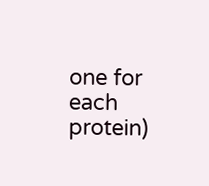one for each protein)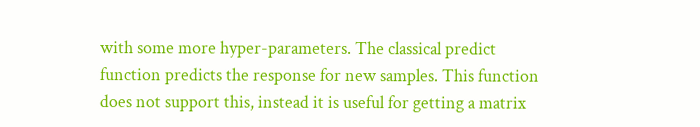with some more hyper-parameters. The classical predict function predicts the response for new samples. This function does not support this, instead it is useful for getting a matrix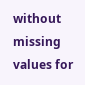without missing values for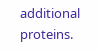additional proteins.